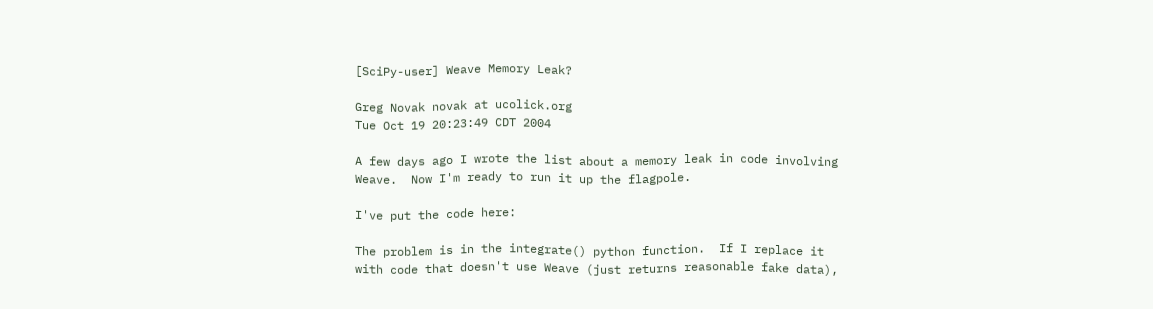[SciPy-user] Weave Memory Leak?

Greg Novak novak at ucolick.org
Tue Oct 19 20:23:49 CDT 2004

A few days ago I wrote the list about a memory leak in code involving
Weave.  Now I'm ready to run it up the flagpole.

I've put the code here:

The problem is in the integrate() python function.  If I replace it
with code that doesn't use Weave (just returns reasonable fake data),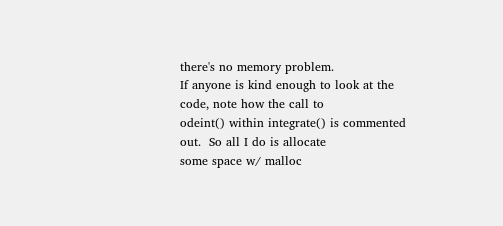there's no memory problem.
If anyone is kind enough to look at the code, note how the call to
odeint() within integrate() is commented out.  So all I do is allocate
some space w/ malloc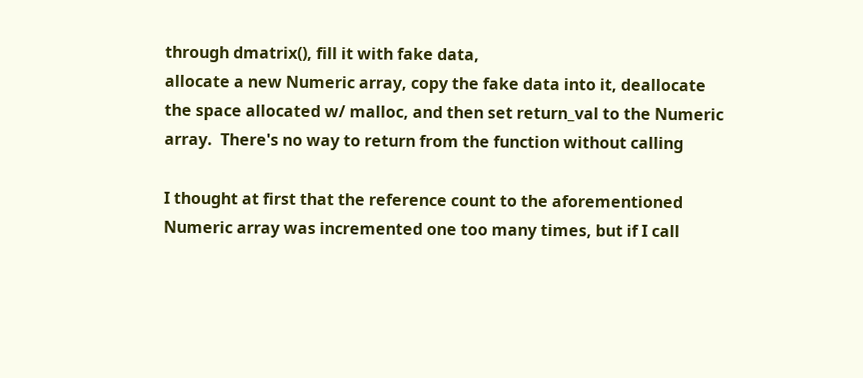through dmatrix(), fill it with fake data,
allocate a new Numeric array, copy the fake data into it, deallocate
the space allocated w/ malloc, and then set return_val to the Numeric
array.  There's no way to return from the function without calling

I thought at first that the reference count to the aforementioned
Numeric array was incremented one too many times, but if I call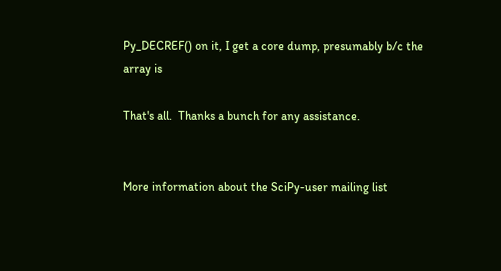Py_DECREF() on it, I get a core dump, presumably b/c the array is

That's all.  Thanks a bunch for any assistance.


More information about the SciPy-user mailing list